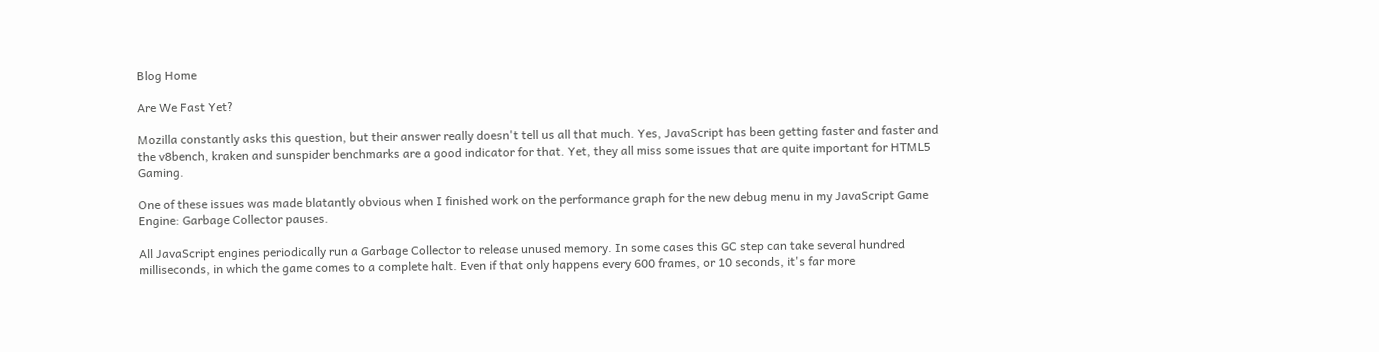Blog Home

Are We Fast Yet?

Mozilla constantly asks this question, but their answer really doesn't tell us all that much. Yes, JavaScript has been getting faster and faster and the v8bench, kraken and sunspider benchmarks are a good indicator for that. Yet, they all miss some issues that are quite important for HTML5 Gaming.

One of these issues was made blatantly obvious when I finished work on the performance graph for the new debug menu in my JavaScript Game Engine: Garbage Collector pauses.

All JavaScript engines periodically run a Garbage Collector to release unused memory. In some cases this GC step can take several hundred milliseconds, in which the game comes to a complete halt. Even if that only happens every 600 frames, or 10 seconds, it's far more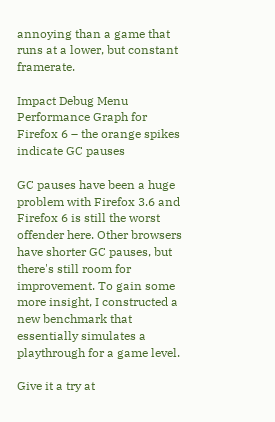annoying than a game that runs at a lower, but constant framerate.

Impact Debug Menu Performance Graph for Firefox 6 – the orange spikes indicate GC pauses

GC pauses have been a huge problem with Firefox 3.6 and Firefox 6 is still the worst offender here. Other browsers have shorter GC pauses, but there's still room for improvement. To gain some more insight, I constructed a new benchmark that essentially simulates a playthrough for a game level.

Give it a try at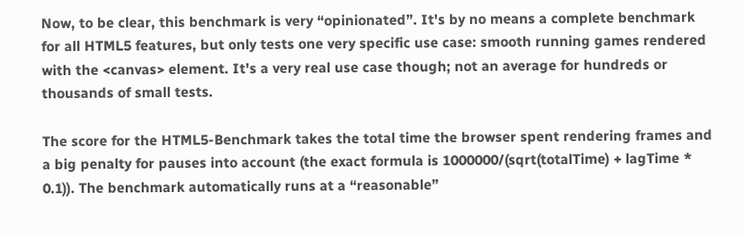Now, to be clear, this benchmark is very “opinionated”. It's by no means a complete benchmark for all HTML5 features, but only tests one very specific use case: smooth running games rendered with the <canvas> element. It's a very real use case though; not an average for hundreds or thousands of small tests.

The score for the HTML5-Benchmark takes the total time the browser spent rendering frames and a big penalty for pauses into account (the exact formula is 1000000/(sqrt(totalTime) + lagTime * 0.1)). The benchmark automatically runs at a “reasonable”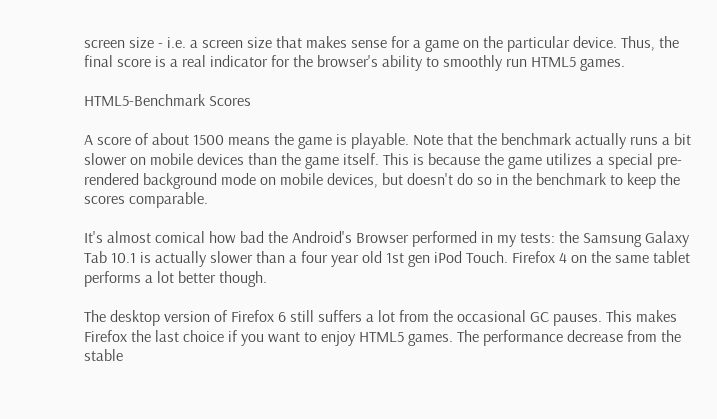screen size - i.e. a screen size that makes sense for a game on the particular device. Thus, the final score is a real indicator for the browser's ability to smoothly run HTML5 games.

HTML5-Benchmark Scores

A score of about 1500 means the game is playable. Note that the benchmark actually runs a bit slower on mobile devices than the game itself. This is because the game utilizes a special pre-rendered background mode on mobile devices, but doesn't do so in the benchmark to keep the scores comparable.

It's almost comical how bad the Android's Browser performed in my tests: the Samsung Galaxy Tab 10.1 is actually slower than a four year old 1st gen iPod Touch. Firefox 4 on the same tablet performs a lot better though.

The desktop version of Firefox 6 still suffers a lot from the occasional GC pauses. This makes Firefox the last choice if you want to enjoy HTML5 games. The performance decrease from the stable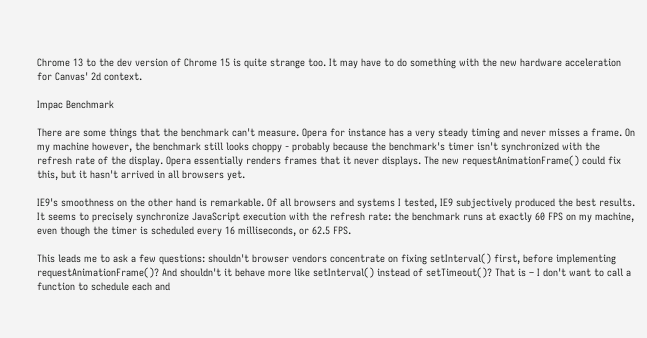Chrome 13 to the dev version of Chrome 15 is quite strange too. It may have to do something with the new hardware acceleration for Canvas' 2d context.

Impac Benchmark

There are some things that the benchmark can't measure. Opera for instance has a very steady timing and never misses a frame. On my machine however, the benchmark still looks choppy - probably because the benchmark's timer isn't synchronized with the refresh rate of the display. Opera essentially renders frames that it never displays. The new requestAnimationFrame() could fix this, but it hasn't arrived in all browsers yet.

IE9's smoothness on the other hand is remarkable. Of all browsers and systems I tested, IE9 subjectively produced the best results. It seems to precisely synchronize JavaScript execution with the refresh rate: the benchmark runs at exactly 60 FPS on my machine, even though the timer is scheduled every 16 milliseconds, or 62.5 FPS.

This leads me to ask a few questions: shouldn't browser vendors concentrate on fixing setInterval() first, before implementing requestAnimationFrame()? And shouldn't it behave more like setInterval() instead of setTimeout()? That is – I don't want to call a function to schedule each and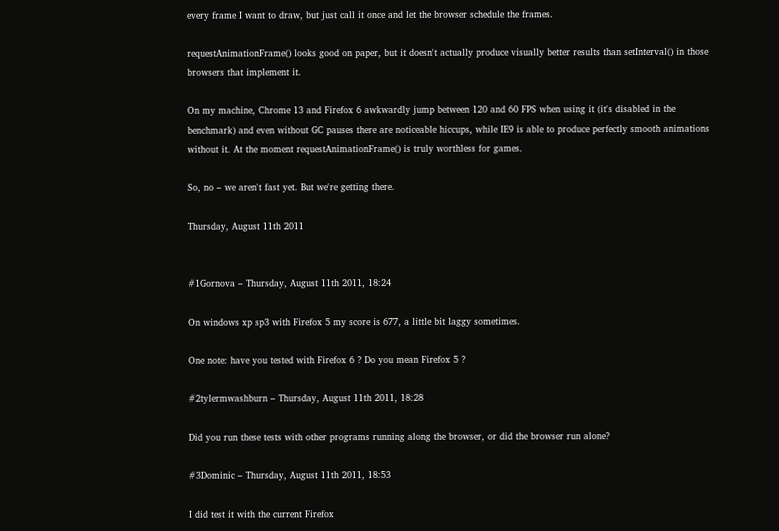every frame I want to draw, but just call it once and let the browser schedule the frames.

requestAnimationFrame() looks good on paper, but it doesn't actually produce visually better results than setInterval() in those browsers that implement it.

On my machine, Chrome 13 and Firefox 6 awkwardly jump between 120 and 60 FPS when using it (it's disabled in the benchmark) and even without GC pauses there are noticeable hiccups, while IE9 is able to produce perfectly smooth animations without it. At the moment requestAnimationFrame() is truly worthless for games.

So, no – we aren't fast yet. But we're getting there.

Thursday, August 11th 2011


#1Gornova – Thursday, August 11th 2011, 18:24

On windows xp sp3 with Firefox 5 my score is 677, a little bit laggy sometimes.

One note: have you tested with Firefox 6 ? Do you mean Firefox 5 ?

#2tylermwashburn – Thursday, August 11th 2011, 18:28

Did you run these tests with other programs running along the browser, or did the browser run alone?

#3Dominic – Thursday, August 11th 2011, 18:53

I did test it with the current Firefox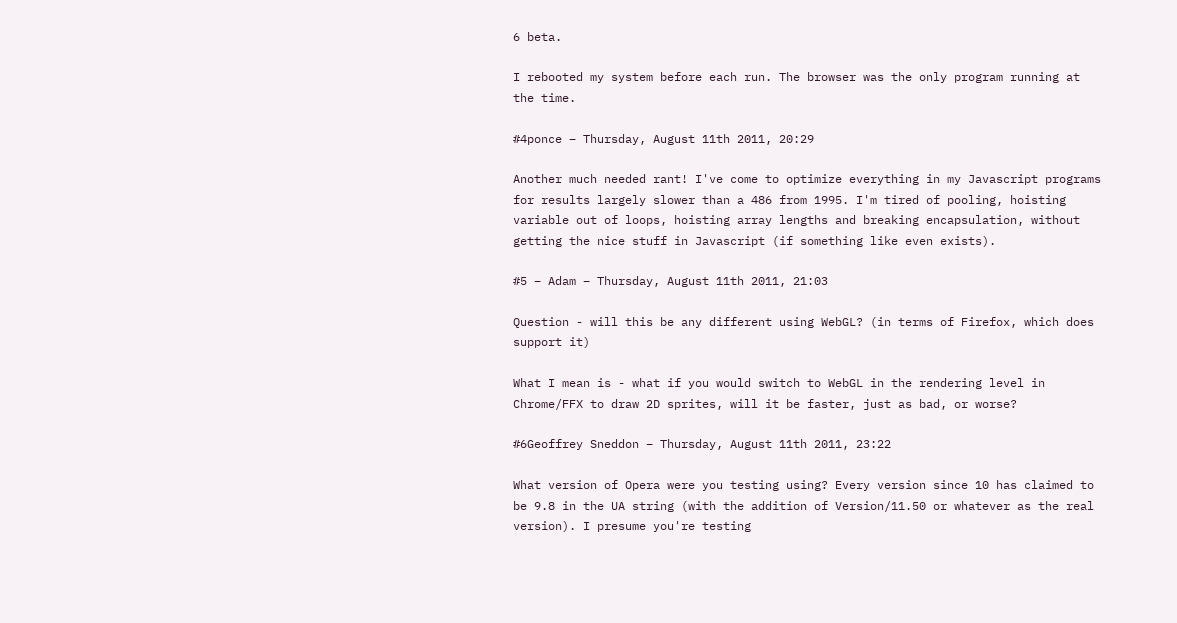6 beta.

I rebooted my system before each run. The browser was the only program running at the time.

#4ponce – Thursday, August 11th 2011, 20:29

Another much needed rant! I've come to optimize everything in my Javascript programs for results largely slower than a 486 from 1995. I'm tired of pooling, hoisting variable out of loops, hoisting array lengths and breaking encapsulation, without getting the nice stuff in Javascript (if something like even exists).

#5 – Adam – Thursday, August 11th 2011, 21:03

Question - will this be any different using WebGL? (in terms of Firefox, which does support it)

What I mean is - what if you would switch to WebGL in the rendering level in Chrome/FFX to draw 2D sprites, will it be faster, just as bad, or worse?

#6Geoffrey Sneddon – Thursday, August 11th 2011, 23:22

What version of Opera were you testing using? Every version since 10 has claimed to be 9.8 in the UA string (with the addition of Version/11.50 or whatever as the real version). I presume you're testing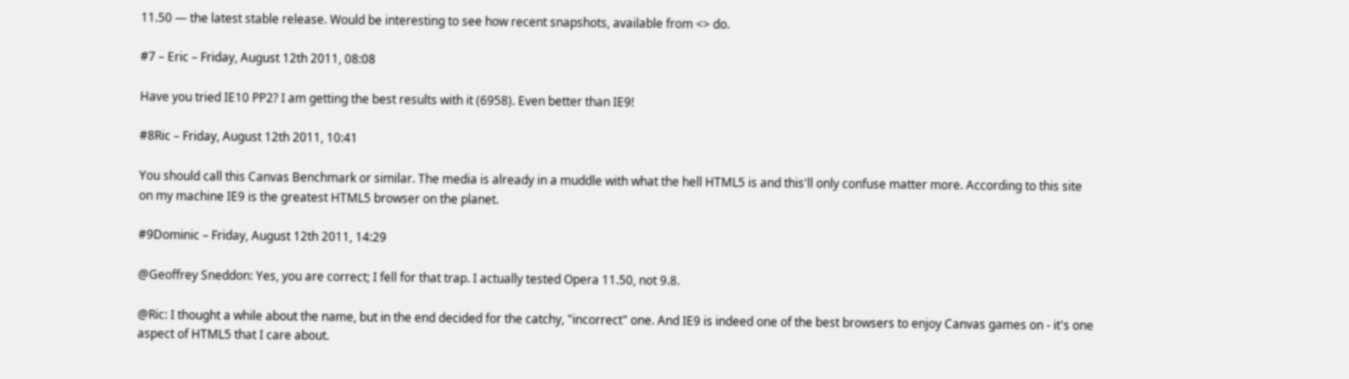11.50 — the latest stable release. Would be interesting to see how recent snapshots, available from <> do.

#7 – Eric – Friday, August 12th 2011, 08:08

Have you tried IE10 PP2? I am getting the best results with it (6958). Even better than IE9!

#8Ric – Friday, August 12th 2011, 10:41

You should call this Canvas Benchmark or similar. The media is already in a muddle with what the hell HTML5 is and this'll only confuse matter more. According to this site on my machine IE9 is the greatest HTML5 browser on the planet.

#9Dominic – Friday, August 12th 2011, 14:29

@Geoffrey Sneddon: Yes, you are correct; I fell for that trap. I actually tested Opera 11.50, not 9.8.

@Ric: I thought a while about the name, but in the end decided for the catchy, "incorrect" one. And IE9 is indeed one of the best browsers to enjoy Canvas games on - it's one aspect of HTML5 that I care about.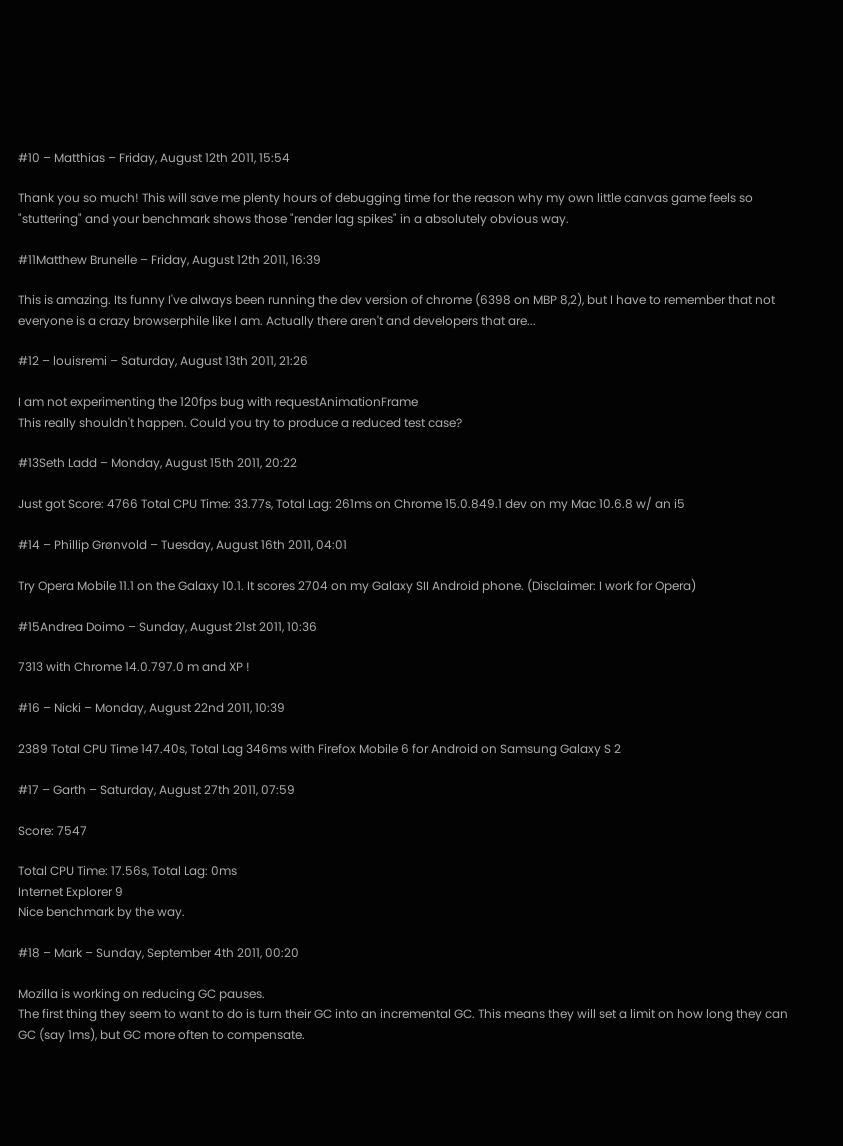#10 – Matthias – Friday, August 12th 2011, 15:54

Thank you so much! This will save me plenty hours of debugging time for the reason why my own little canvas game feels so "stuttering" and your benchmark shows those "render lag spikes" in a absolutely obvious way.

#11Matthew Brunelle – Friday, August 12th 2011, 16:39

This is amazing. Its funny I've always been running the dev version of chrome (6398 on MBP 8,2), but I have to remember that not everyone is a crazy browserphile like I am. Actually there aren't and developers that are...

#12 – louisremi – Saturday, August 13th 2011, 21:26

I am not experimenting the 120fps bug with requestAnimationFrame
This really shouldn't happen. Could you try to produce a reduced test case?

#13Seth Ladd – Monday, August 15th 2011, 20:22

Just got Score: 4766 Total CPU Time: 33.77s, Total Lag: 261ms on Chrome 15.0.849.1 dev on my Mac 10.6.8 w/ an i5

#14 – Phillip Grønvold – Tuesday, August 16th 2011, 04:01

Try Opera Mobile 11.1 on the Galaxy 10.1. It scores 2704 on my Galaxy SII Android phone. (Disclaimer: I work for Opera)

#15Andrea Doimo – Sunday, August 21st 2011, 10:36

7313 with Chrome 14.0.797.0 m and XP !

#16 – Nicki – Monday, August 22nd 2011, 10:39

2389 Total CPU Time 147.40s, Total Lag 346ms with Firefox Mobile 6 for Android on Samsung Galaxy S 2

#17 – Garth – Saturday, August 27th 2011, 07:59

Score: 7547

Total CPU Time: 17.56s, Total Lag: 0ms
Internet Explorer 9
Nice benchmark by the way.

#18 – Mark – Sunday, September 4th 2011, 00:20

Mozilla is working on reducing GC pauses.
The first thing they seem to want to do is turn their GC into an incremental GC. This means they will set a limit on how long they can GC (say 1ms), but GC more often to compensate.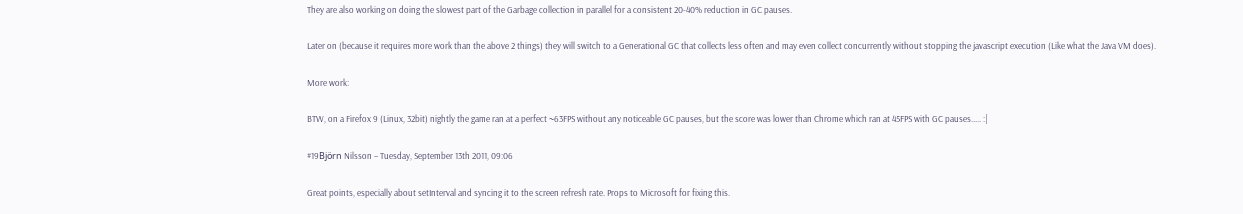They are also working on doing the slowest part of the Garbage collection in parallel for a consistent 20-40% reduction in GC pauses.

Later on (because it requires more work than the above 2 things) they will switch to a Generational GC that collects less often and may even collect concurrently without stopping the javascript execution (Like what the Java VM does).

More work:

BTW, on a Firefox 9 (Linux, 32bit) nightly the game ran at a perfect ~63FPS without any noticeable GC pauses, but the score was lower than Chrome which ran at 45FPS with GC pauses..... :|

#19Björn Nilsson – Tuesday, September 13th 2011, 09:06

Great points, especially about setInterval and syncing it to the screen refresh rate. Props to Microsoft for fixing this.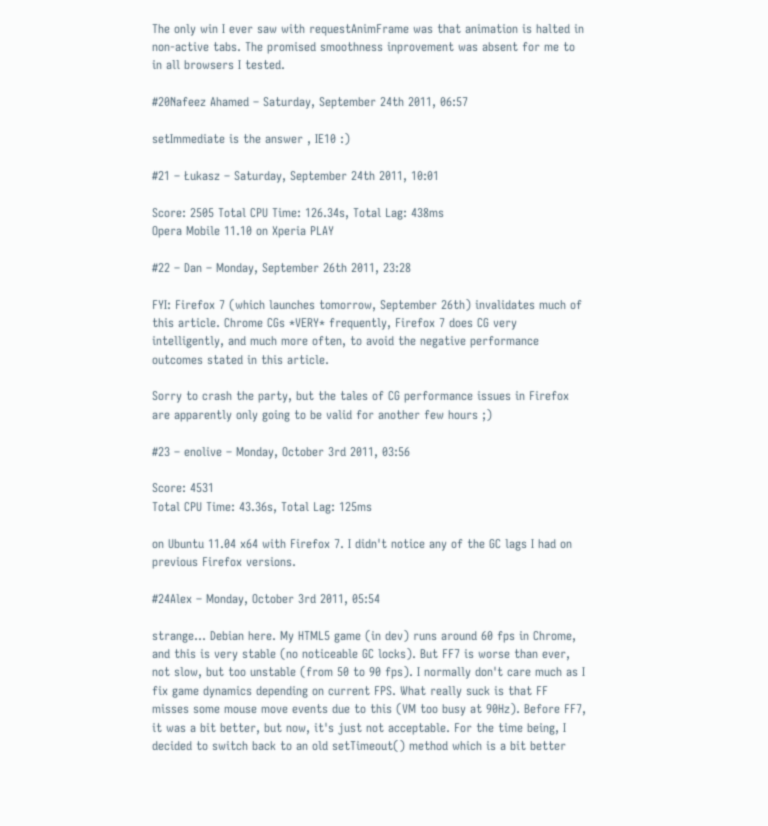The only win I ever saw with requestAnimFrame was that animation is halted in non-active tabs. The promised smoothness inprovement was absent for me to in all browsers I tested.

#20Nafeez Ahamed – Saturday, September 24th 2011, 06:57

setImmediate is the answer , IE10 :)

#21 – Łukasz – Saturday, September 24th 2011, 10:01

Score: 2505 Total CPU Time: 126.34s, Total Lag: 438ms
Opera Mobile 11.10 on Xperia PLAY

#22 – Dan – Monday, September 26th 2011, 23:28

FYI: Firefox 7 (which launches tomorrow, September 26th) invalidates much of this article. Chrome CGs *VERY* frequently, Firefox 7 does CG very intelligently, and much more often, to avoid the negative performance outcomes stated in this article.

Sorry to crash the party, but the tales of CG performance issues in Firefox are apparently only going to be valid for another few hours ;)

#23 – enolive – Monday, October 3rd 2011, 03:56

Score: 4531
Total CPU Time: 43.36s, Total Lag: 125ms

on Ubuntu 11.04 x64 with Firefox 7. I didn't notice any of the GC lags I had on previous Firefox versions.

#24Alex – Monday, October 3rd 2011, 05:54

strange... Debian here. My HTML5 game (in dev) runs around 60 fps in Chrome, and this is very stable (no noticeable GC locks). But FF7 is worse than ever, not slow, but too unstable (from 50 to 90 fps). I normally don't care much as I fix game dynamics depending on current FPS. What really suck is that FF misses some mouse move events due to this (VM too busy at 90Hz). Before FF7, it was a bit better, but now, it's just not acceptable. For the time being, I decided to switch back to an old setTimeout() method which is a bit better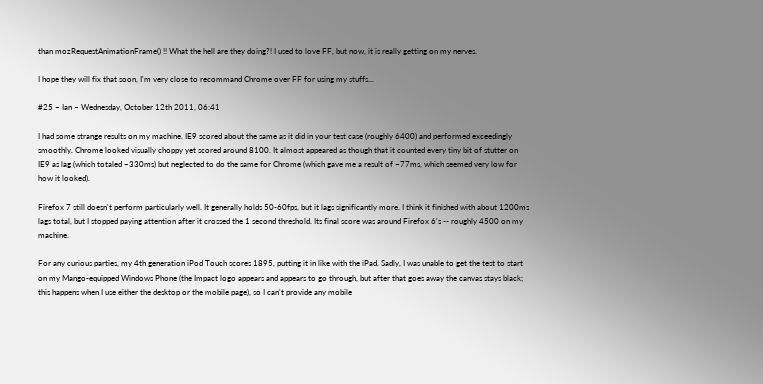than mozRequestAnimationFrame() !! What the hell are they doing?! I used to love FF, but now, it is really getting on my nerves.

I hope they will fix that soon, I'm very close to recommand Chrome over FF for using my stuffs...

#25 – Ian – Wednesday, October 12th 2011, 06:41

I had some strange results on my machine. IE9 scored about the same as it did in your test case (roughly 6400) and performed exceedingly smoothly. Chrome looked visually choppy yet scored around 8100. It almost appeared as though that it counted every tiny bit of stutter on IE9 as lag (which totaled ~330ms) but neglected to do the same for Chrome (which gave me a result of ~77ms, which seemed very low for how it looked).

Firefox 7 still doesn't perform particularly well. It generally holds 50-60fps, but it lags significantly more. I think it finished with about 1200ms lags total, but I stopped paying attention after it crossed the 1 second threshold. Its final score was around Firefox 6's -- roughly 4500 on my machine.

For any curious parties, my 4th generation iPod Touch scores 1895, putting it in like with the iPad. Sadly, I was unable to get the test to start on my Mango-equipped Windows Phone (the Impact logo appears and appears to go through, but after that goes away the canvas stays black; this happens when I use either the desktop or the mobile page), so I can't provide any mobile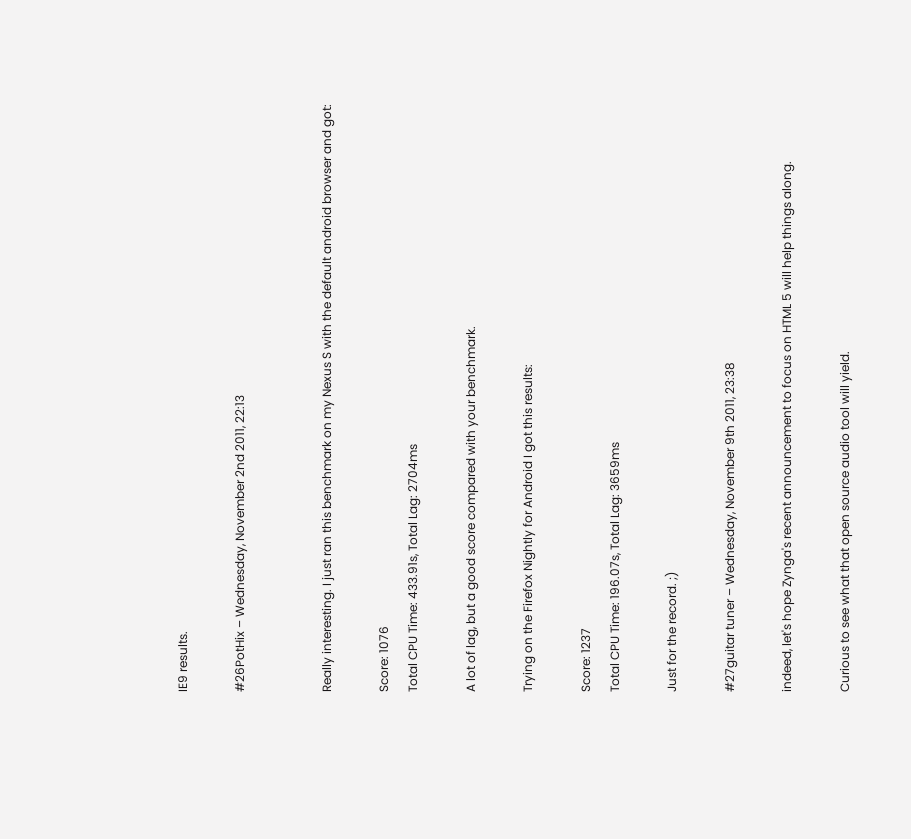IE9 results.

#26PotHix – Wednesday, November 2nd 2011, 22:13


Really interesting. I just ran this benchmark on my Nexus S with the default android browser and got:

Score: 1076
Total CPU Time: 433.91s, Total Lag: 2704ms

A lot of lag, but a good score compared with your benchmark.

Trying on the Firefox Nightly for Android I got this results:

Score: 1237
Total CPU Time: 196.07s, Total Lag: 3659ms

Just for the record. ;)

#27guitar tuner – Wednesday, November 9th 2011, 23:38

indeed, let's hope Zynga's recent announcement to focus on HTML 5 will help things along.

Curious to see what that open source audio tool will yield.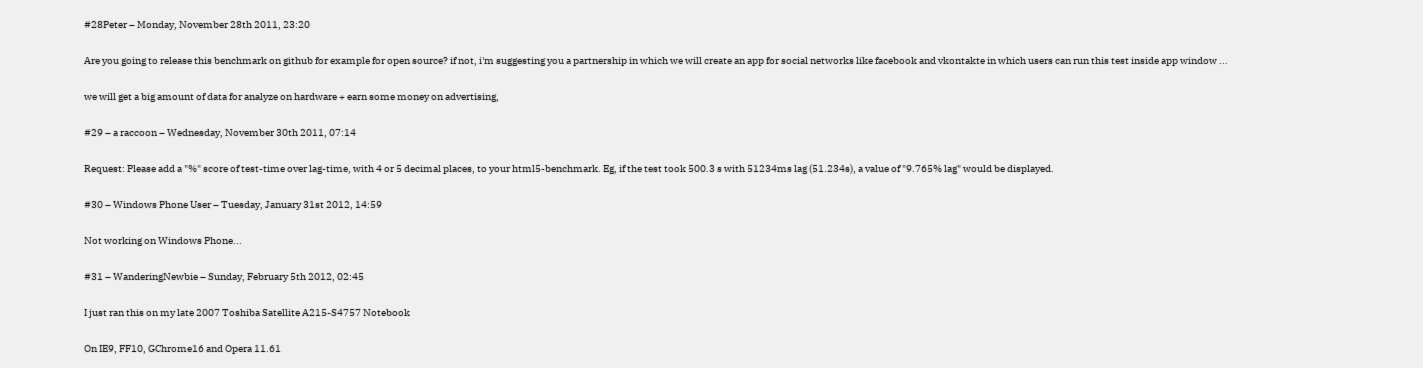#28Peter – Monday, November 28th 2011, 23:20

Are you going to release this benchmark on github for example for open source? if not, i'm suggesting you a partnership in which we will create an app for social networks like facebook and vkontakte in which users can run this test inside app window ...

we will get a big amount of data for analyze on hardware + earn some money on advertising,

#29 – a raccoon – Wednesday, November 30th 2011, 07:14

Request: Please add a "%" score of test-time over lag-time, with 4 or 5 decimal places, to your html5-benchmark. Eg, if the test took 500.3 s with 51234ms lag (51.234s), a value of "9.765% lag" would be displayed.

#30 – Windows Phone User – Tuesday, January 31st 2012, 14:59

Not working on Windows Phone...

#31 – WanderingNewbie – Sunday, February 5th 2012, 02:45

I just ran this on my late 2007 Toshiba Satellite A215-S4757 Notebook

On IE9, FF10, GChrome16 and Opera 11.61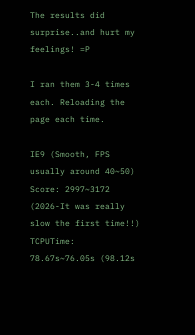The results did surprise..and hurt my feelings! =P

I ran them 3-4 times each. Reloading the page each time.

IE9 (Smooth, FPS usually around 40~50)
Score: 2997~3172 (2026-It was really slow the first time!!)
TCPUTime: 78.67s~76.05s (98.12s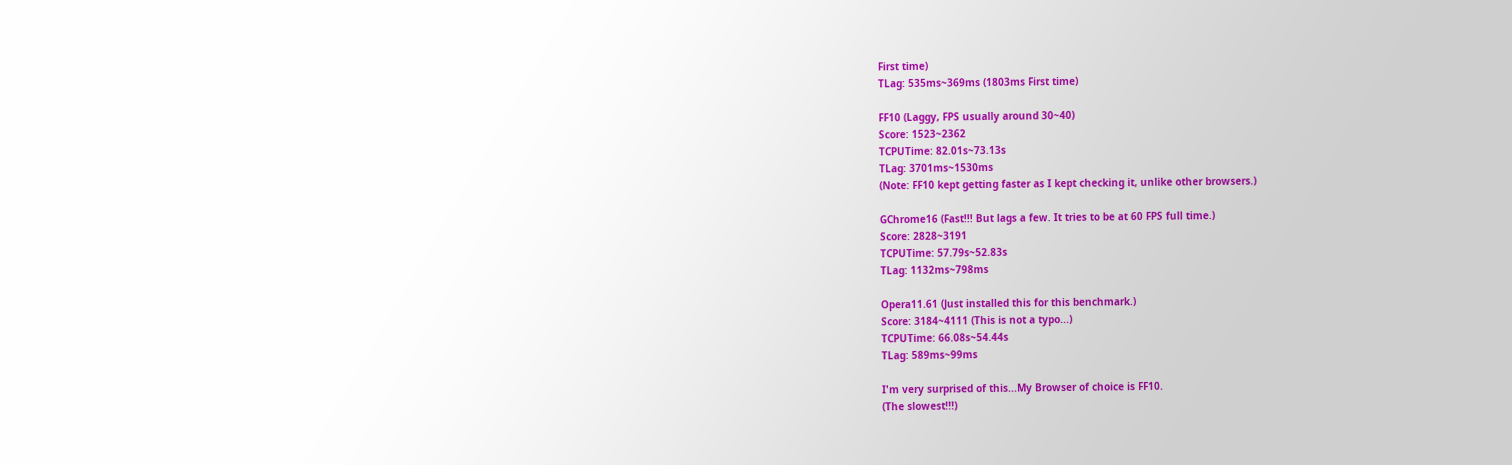First time)
TLag: 535ms~369ms (1803ms First time)

FF10 (Laggy, FPS usually around 30~40)
Score: 1523~2362
TCPUTime: 82.01s~73.13s
TLag: 3701ms~1530ms
(Note: FF10 kept getting faster as I kept checking it, unlike other browsers.)

GChrome16 (Fast!!! But lags a few. It tries to be at 60 FPS full time.)
Score: 2828~3191
TCPUTime: 57.79s~52.83s
TLag: 1132ms~798ms

Opera11.61 (Just installed this for this benchmark.)
Score: 3184~4111 (This is not a typo...)
TCPUTime: 66.08s~54.44s
TLag: 589ms~99ms

I'm very surprised of this...My Browser of choice is FF10.
(The slowest!!!)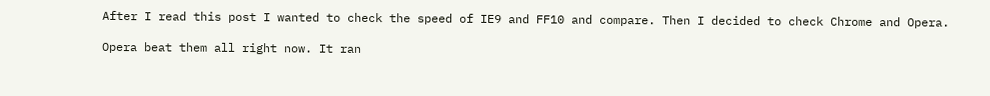After I read this post I wanted to check the speed of IE9 and FF10 and compare. Then I decided to check Chrome and Opera.

Opera beat them all right now. It ran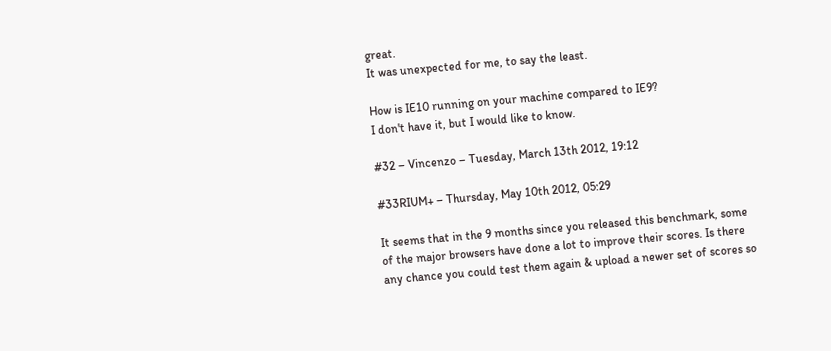great.
It was unexpected for me, to say the least.

How is IE10 running on your machine compared to IE9?
I don't have it, but I would like to know.

#32 – Vincenzo – Tuesday, March 13th 2012, 19:12

#33RIUM+ – Thursday, May 10th 2012, 05:29

It seems that in the 9 months since you released this benchmark, some of the major browsers have done a lot to improve their scores. Is there any chance you could test them again & upload a newer set of scores so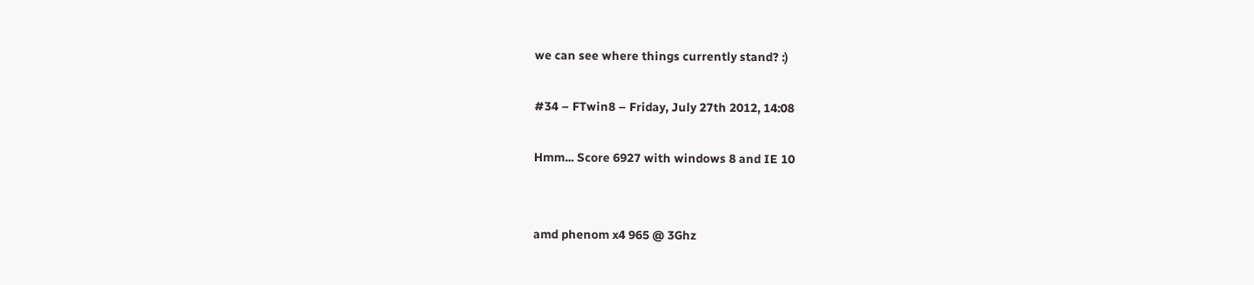we can see where things currently stand? :)

#34 – FTwin8 – Friday, July 27th 2012, 14:08

Hmm... Score 6927 with windows 8 and IE 10


amd phenom x4 965 @ 3Ghz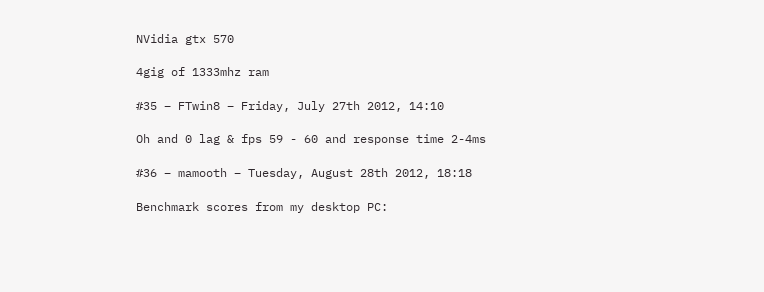NVidia gtx 570

4gig of 1333mhz ram

#35 – FTwin8 – Friday, July 27th 2012, 14:10

Oh and 0 lag & fps 59 - 60 and response time 2-4ms

#36 – mamooth – Tuesday, August 28th 2012, 18:18

Benchmark scores from my desktop PC: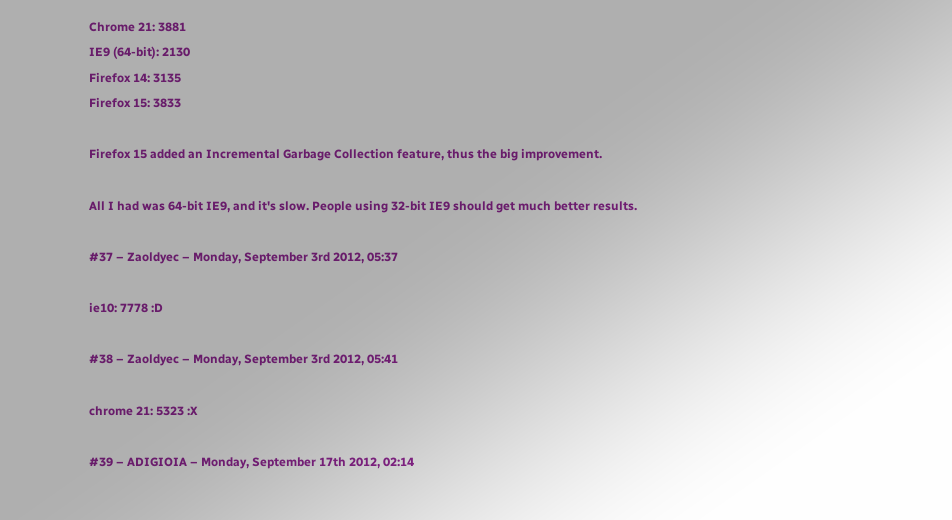Chrome 21: 3881
IE9 (64-bit): 2130
Firefox 14: 3135
Firefox 15: 3833

Firefox 15 added an Incremental Garbage Collection feature, thus the big improvement.

All I had was 64-bit IE9, and it's slow. People using 32-bit IE9 should get much better results.

#37 – Zaoldyec – Monday, September 3rd 2012, 05:37

ie10: 7778 :D

#38 – Zaoldyec – Monday, September 3rd 2012, 05:41

chrome 21: 5323 :X

#39 – ADIGIOIA – Monday, September 17th 2012, 02:14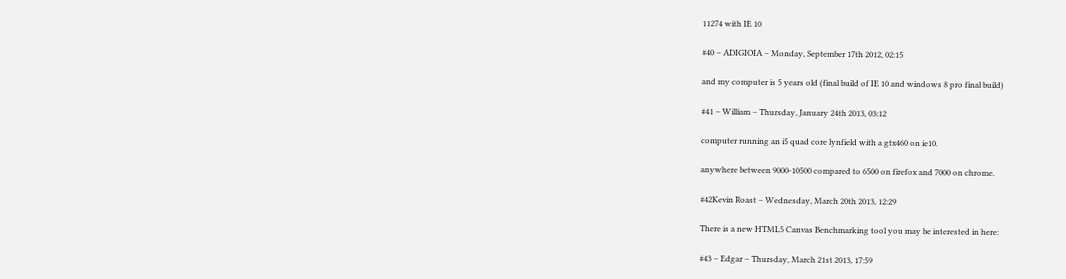11274 with IE 10

#40 – ADIGIOIA – Monday, September 17th 2012, 02:15

and my computer is 5 years old (final build of IE 10 and windows 8 pro final build)

#41 – William – Thursday, January 24th 2013, 03:12

computer running an i5 quad core lynfield with a gtx460 on ie10.

anywhere between 9000-10500 compared to 6500 on firefox and 7000 on chrome.

#42Kevin Roast – Wednesday, March 20th 2013, 12:29

There is a new HTML5 Canvas Benchmarking tool you may be interested in here:

#43 – Edgar – Thursday, March 21st 2013, 17:59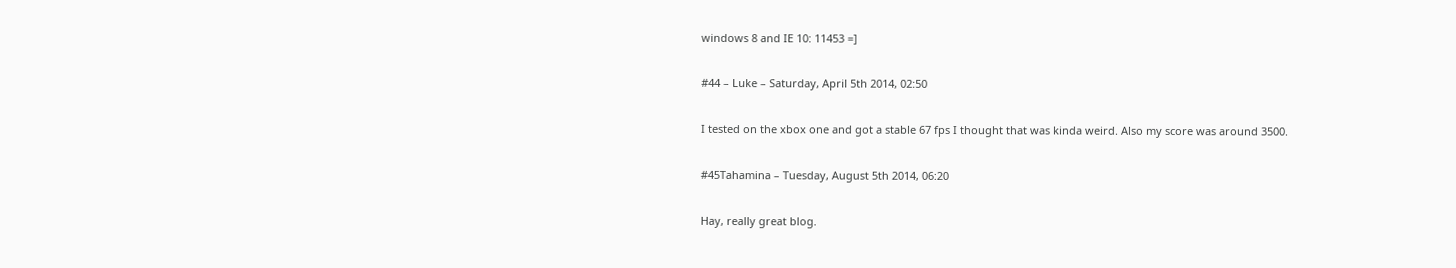windows 8 and IE 10: 11453 =]

#44 – Luke – Saturday, April 5th 2014, 02:50

I tested on the xbox one and got a stable 67 fps I thought that was kinda weird. Also my score was around 3500.

#45Tahamina – Tuesday, August 5th 2014, 06:20

Hay, really great blog.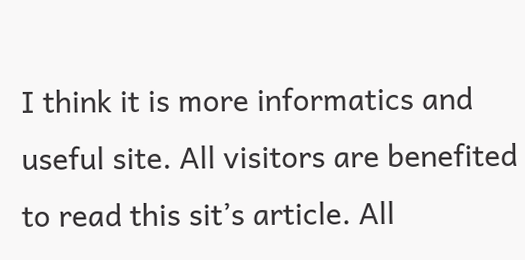I think it is more informatics and useful site. All visitors are benefited to read this sit’s article. All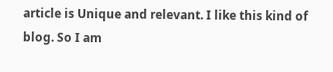article is Unique and relevant. I like this kind of blog. So I am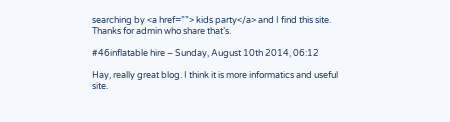searching by <a href=””> kids party</a> and I find this site. Thanks for admin who share that’s.

#46inflatable hire – Sunday, August 10th 2014, 06:12

Hay, really great blog. I think it is more informatics and useful site.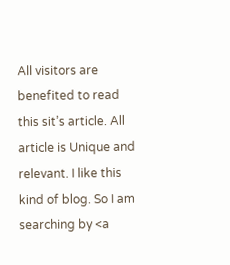All visitors are benefited to read this sit’s article. All article is Unique and relevant. I like this kind of blog. So I am searching by <a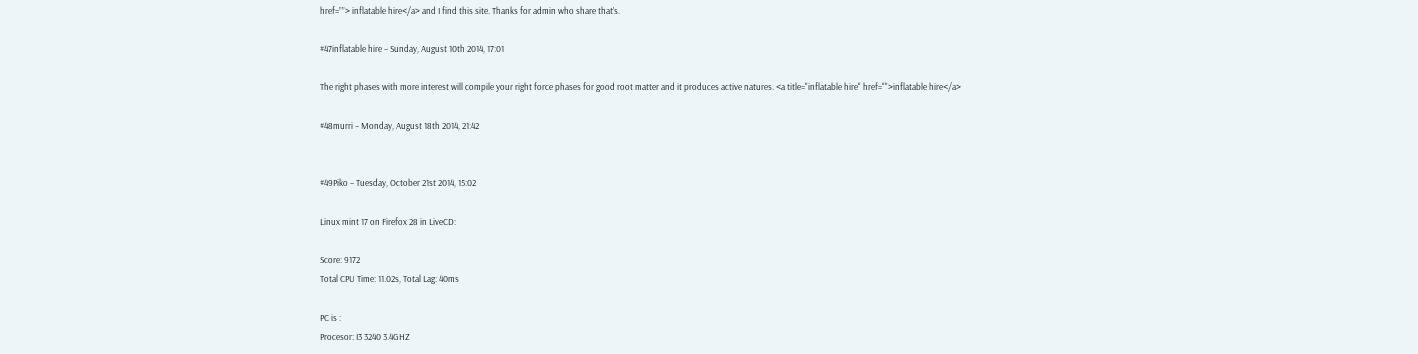href=””> inflatable hire</a> and I find this site. Thanks for admin who share that’s.

#47inflatable hire – Sunday, August 10th 2014, 17:01

The right phases with more interest will compile your right force phases for good root matter and it produces active natures. <a title="inflatable hire" href="">inflatable hire</a>

#48murri – Monday, August 18th 2014, 21:42


#49Piko – Tuesday, October 21st 2014, 15:02

Linux mint 17 on Firefox 28 in LiveCD:

Score: 9172
Total CPU Time: 11.02s, Total Lag: 40ms

PC is :
Procesor: I3 3240 3.4GHZ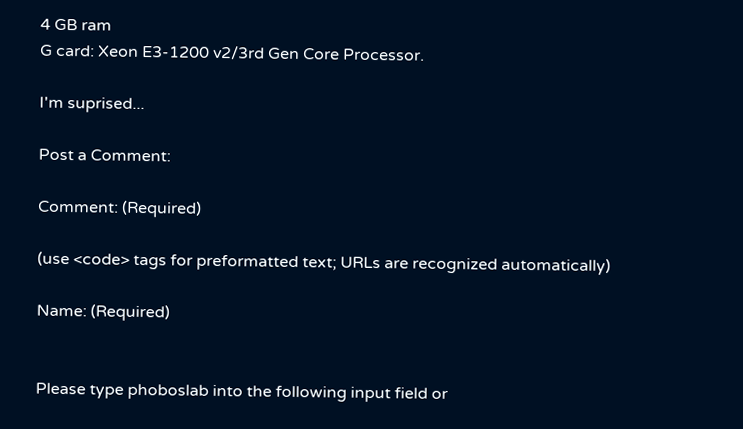4 GB ram
G card: Xeon E3-1200 v2/3rd Gen Core Processor.

I'm suprised...

Post a Comment:

Comment: (Required)

(use <code> tags for preformatted text; URLs are recognized automatically)

Name: (Required)


Please type phoboslab into the following input field or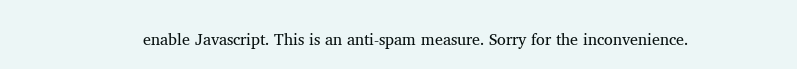enable Javascript. This is an anti-spam measure. Sorry for the inconvenience.